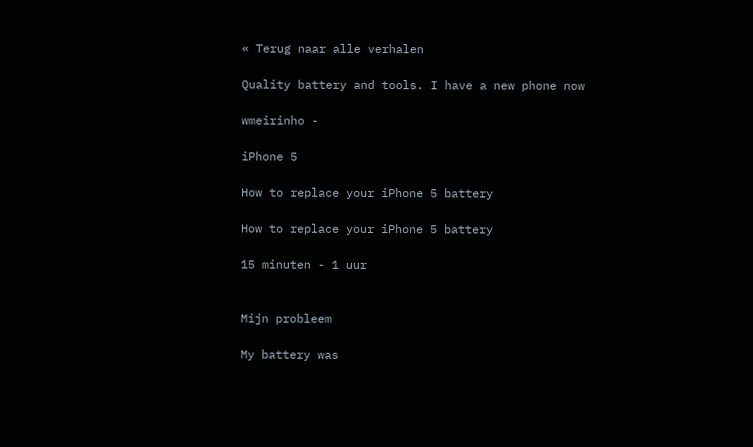« Terug naar alle verhalen

Quality battery and tools. I have a new phone now

wmeirinho -

iPhone 5

How to replace your iPhone 5 battery

How to replace your iPhone 5 battery

15 minuten - 1 uur


Mijn probleem

My battery was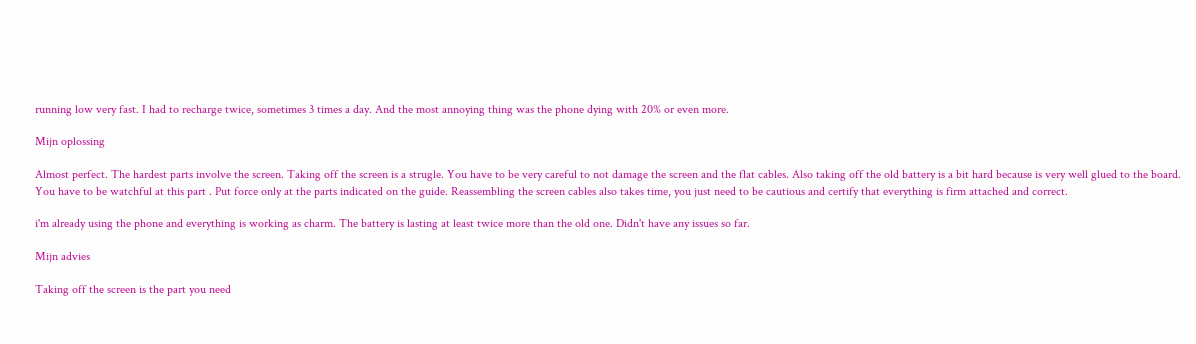running low very fast. I had to recharge twice, sometimes 3 times a day. And the most annoying thing was the phone dying with 20% or even more.

Mijn oplossing

Almost perfect. The hardest parts involve the screen. Taking off the screen is a strugle. You have to be very careful to not damage the screen and the flat cables. Also taking off the old battery is a bit hard because is very well glued to the board. You have to be watchful at this part . Put force only at the parts indicated on the guide. Reassembling the screen cables also takes time, you just need to be cautious and certify that everything is firm attached and correct.

i'm already using the phone and everything is working as charm. The battery is lasting at least twice more than the old one. Didn't have any issues so far.

Mijn advies

Taking off the screen is the part you need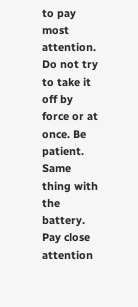to pay most attention. Do not try to take it off by force or at once. Be patient. Same thing with the battery. Pay close attention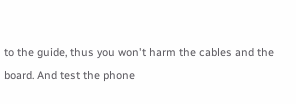to the guide, thus you won't harm the cables and the board. And test the phone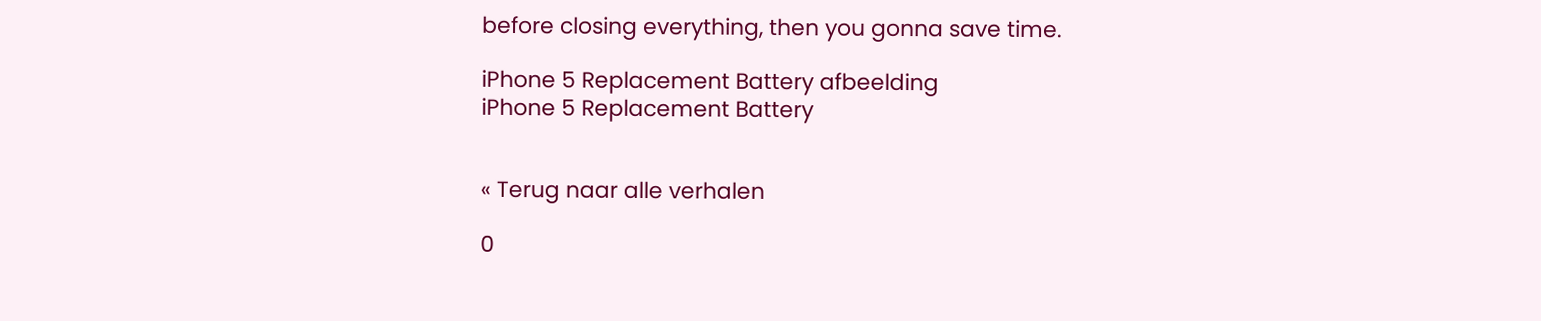before closing everything, then you gonna save time.

iPhone 5 Replacement Battery afbeelding
iPhone 5 Replacement Battery


« Terug naar alle verhalen

0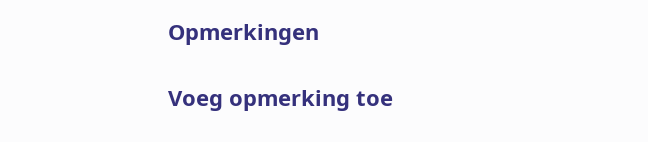Opmerkingen

Voeg opmerking toe